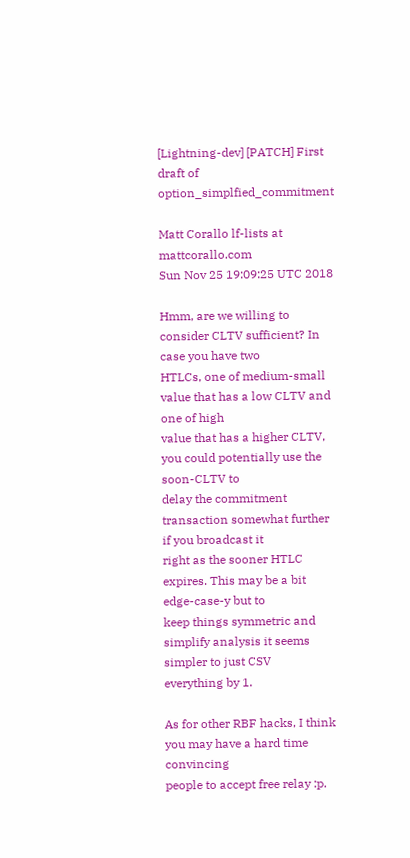[Lightning-dev] [PATCH] First draft of option_simplfied_commitment

Matt Corallo lf-lists at mattcorallo.com
Sun Nov 25 19:09:25 UTC 2018

Hmm, are we willing to consider CLTV sufficient? In case you have two
HTLCs, one of medium-small value that has a low CLTV and one of high
value that has a higher CLTV, you could potentially use the soon-CLTV to
delay the commitment transaction somewhat further if you broadcast it
right as the sooner HTLC expires. This may be a bit edge-case-y but to
keep things symmetric and simplify analysis it seems simpler to just CSV
everything by 1.

As for other RBF hacks, I think you may have a hard time convincing
people to accept free relay :p.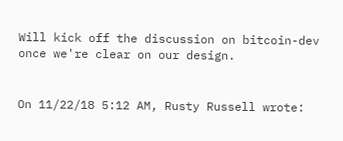Will kick off the discussion on bitcoin-dev once we're clear on our design.


On 11/22/18 5:12 AM, Rusty Russell wrote: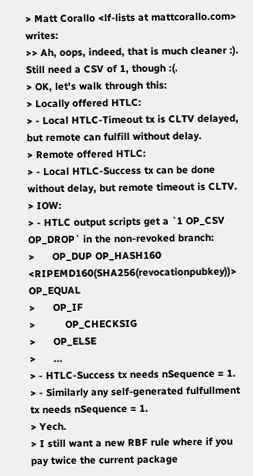> Matt Corallo <lf-lists at mattcorallo.com> writes:
>> Ah, oops, indeed, that is much cleaner :). Still need a CSV of 1, though :(.
> OK, let's walk through this:
> Locally offered HTLC:
> - Local HTLC-Timeout tx is CLTV delayed, but remote can fulfill without delay.
> Remote offered HTLC:
> - Local HTLC-Success tx can be done without delay, but remote timeout is CLTV.
> IOW:
> - HTLC output scripts get a `1 OP_CSV OP_DROP` in the non-revoked branch:
>      OP_DUP OP_HASH160 <RIPEMD160(SHA256(revocationpubkey))> OP_EQUAL
>      OP_IF
>          OP_CHECKSIG
>      OP_ELSE
>      ...
> - HTLC-Success tx needs nSequence = 1.
> - Similarly any self-generated fulfullment tx needs nSequence = 1.
> Yech.
> I still want a new RBF rule where if you pay twice the current package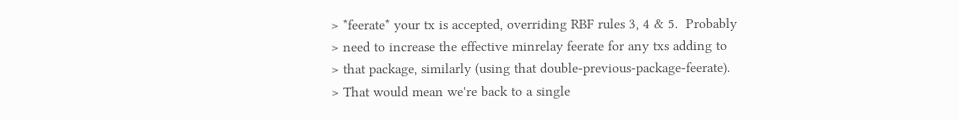> *feerate* your tx is accepted, overriding RBF rules 3, 4 & 5.  Probably
> need to increase the effective minrelay feerate for any txs adding to
> that package, similarly (using that double-previous-package-feerate).
> That would mean we're back to a single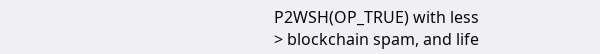P2WSH(OP_TRUE) with less
> blockchain spam, and life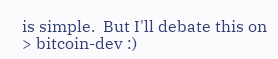is simple.  But I'll debate this on
> bitcoin-dev :)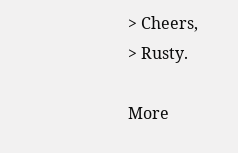> Cheers,
> Rusty.

More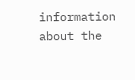information about the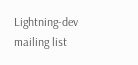Lightning-dev mailing list